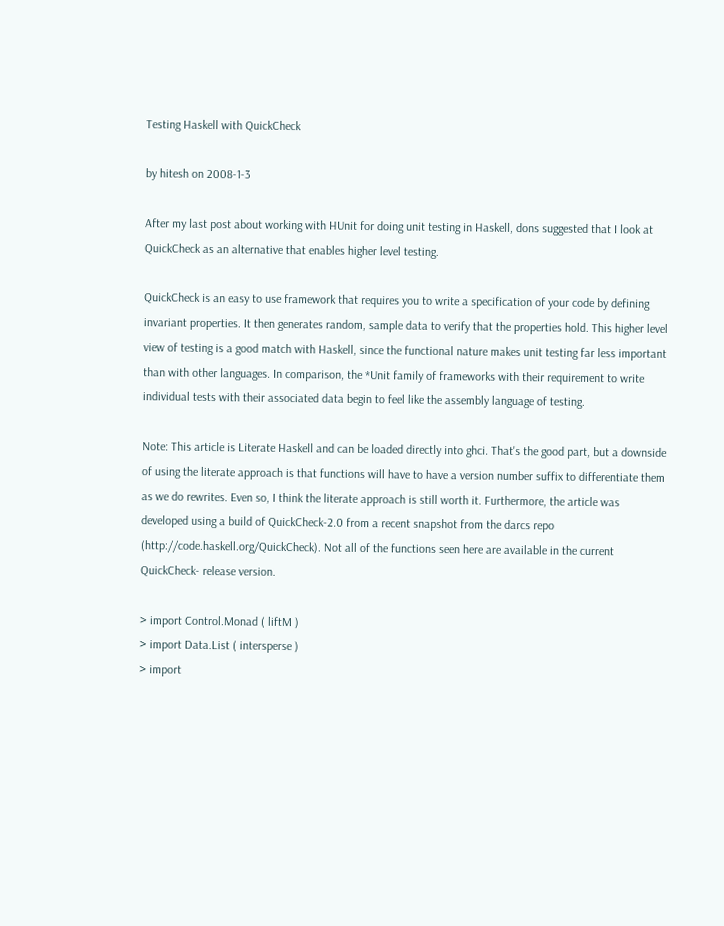Testing Haskell with QuickCheck

by hitesh on 2008-1-3

After my last post about working with HUnit for doing unit testing in Haskell, dons suggested that I look at QuickCheck as an alternative that enables higher level testing.

QuickCheck is an easy to use framework that requires you to write a specification of your code by defining invariant properties. It then generates random, sample data to verify that the properties hold. This higher level view of testing is a good match with Haskell, since the functional nature makes unit testing far less important than with other languages. In comparison, the *Unit family of frameworks with their requirement to write individual tests with their associated data begin to feel like the assembly language of testing.

Note: This article is Literate Haskell and can be loaded directly into ghci. That's the good part, but a downside of using the literate approach is that functions will have to have a version number suffix to differentiate them as we do rewrites. Even so, I think the literate approach is still worth it. Furthermore, the article was developed using a build of QuickCheck-2.0 from a recent snapshot from the darcs repo (http://code.haskell.org/QuickCheck). Not all of the functions seen here are available in the current QuickCheck- release version.

> import Control.Monad ( liftM )
> import Data.List ( intersperse )
> import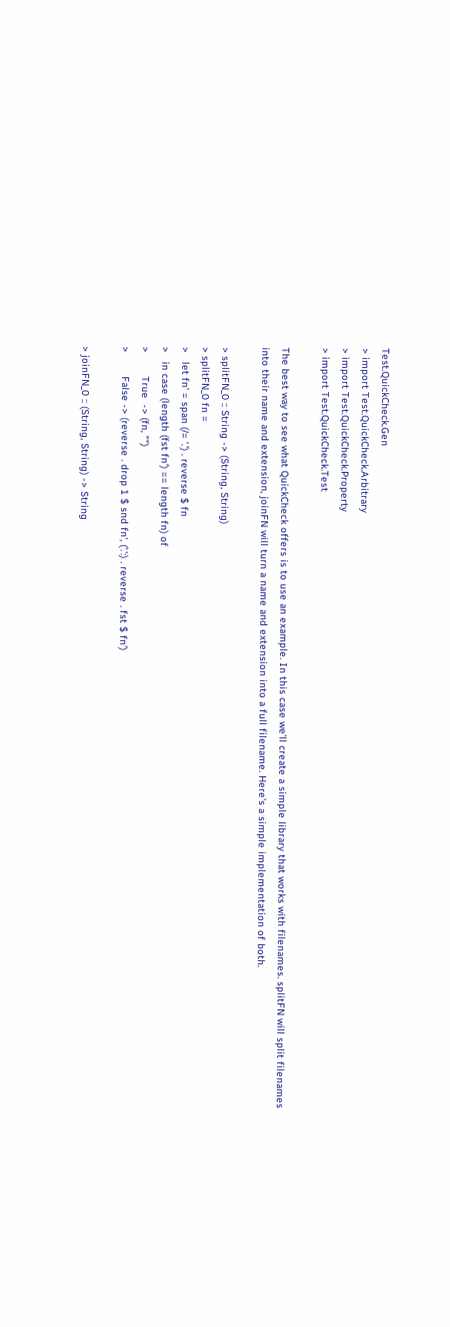Test.QuickCheck.Gen
> import Test.QuickCheck.Arbitrary
> import Test.QuickCheck.Property
> import Test.QuickCheck.Test

The best way to see what QuickCheck offers is to use an example. In this case we'll create a simple library that works with filenames. splitFN will split filenames into their name and extension, joinFN will turn a name and extension into a full filename. Here's a simple implementation of both.

> splitFN_0 :: String -> (String, String)
> splitFN_0 fn =
>   let fn' = span (/= '.') . reverse $ fn
>   in case (length (fst fn') == length fn) of
>        True  -> (fn, "")
>        False -> (reverse . drop 1 $ snd fn', ('.':) . reverse . fst $ fn')

> joinFN_0 :: (String, String) -> String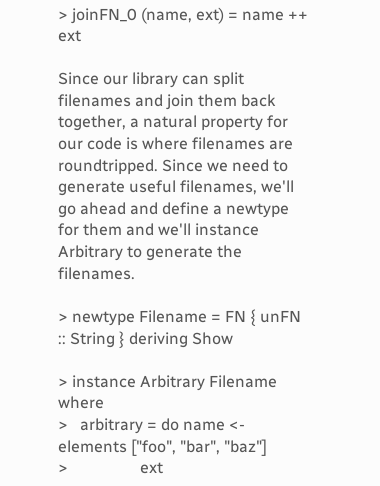> joinFN_0 (name, ext) = name ++ ext

Since our library can split filenames and join them back together, a natural property for our code is where filenames are roundtripped. Since we need to generate useful filenames, we'll go ahead and define a newtype for them and we'll instance Arbitrary to generate the filenames.

> newtype Filename = FN { unFN :: String } deriving Show

> instance Arbitrary Filename where
>   arbitrary = do name <- elements ["foo", "bar", "baz"]
>                  ext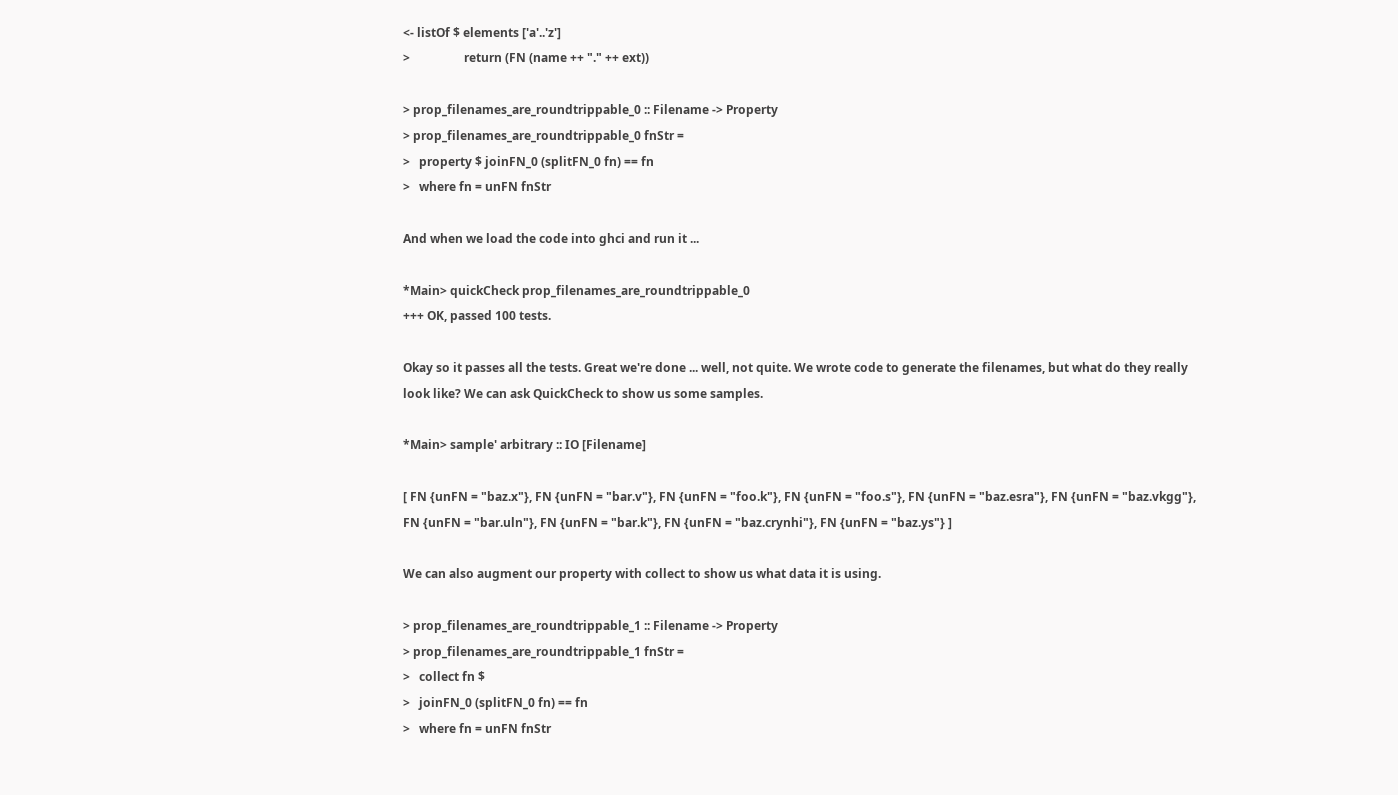<- listOf $ elements ['a'..'z']
>                  return (FN (name ++ "." ++ ext))

> prop_filenames_are_roundtrippable_0 :: Filename -> Property
> prop_filenames_are_roundtrippable_0 fnStr =
>   property $ joinFN_0 (splitFN_0 fn) == fn
>   where fn = unFN fnStr

And when we load the code into ghci and run it ...

*Main> quickCheck prop_filenames_are_roundtrippable_0
+++ OK, passed 100 tests.

Okay so it passes all the tests. Great we're done ... well, not quite. We wrote code to generate the filenames, but what do they really look like? We can ask QuickCheck to show us some samples.

*Main> sample' arbitrary :: IO [Filename]

[ FN {unFN = "baz.x"}, FN {unFN = "bar.v"}, FN {unFN = "foo.k"}, FN {unFN = "foo.s"}, FN {unFN = "baz.esra"}, FN {unFN = "baz.vkgg"}, FN {unFN = "bar.uln"}, FN {unFN = "bar.k"}, FN {unFN = "baz.crynhi"}, FN {unFN = "baz.ys"} ]

We can also augment our property with collect to show us what data it is using.

> prop_filenames_are_roundtrippable_1 :: Filename -> Property
> prop_filenames_are_roundtrippable_1 fnStr =
>   collect fn $
>   joinFN_0 (splitFN_0 fn) == fn
>   where fn = unFN fnStr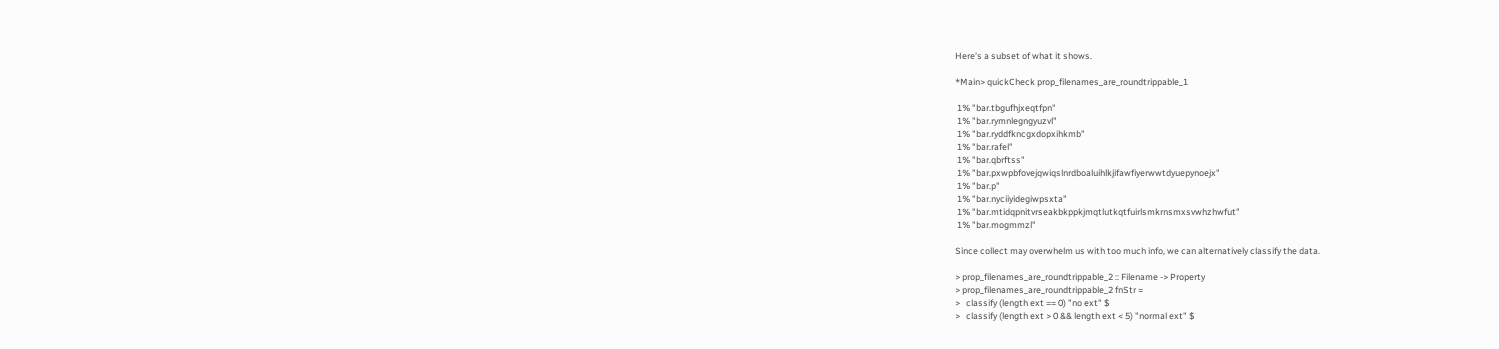Here's a subset of what it shows.

*Main> quickCheck prop_filenames_are_roundtrippable_1

 1% "bar.tbgufhjxeqtfpn"
 1% "bar.rymnlegngyuzvl"
 1% "bar.ryddfkncgxdopxihkmb"
 1% "bar.rafel"
 1% "bar.qbrftss"
 1% "bar.pxwpbfovejqwiqslnrdboaluihlkjifawfiyerwwtdyuepynoejx"
 1% "bar.p"
 1% "bar.nyciiyidegiwpsxta"
 1% "bar.mtidqpnitvrseakbkppkjmqtlutkqtfuirlsmkrnsmxsvwhzhwfut"
 1% "bar.mogmmzl"

Since collect may overwhelm us with too much info, we can alternatively classify the data.

> prop_filenames_are_roundtrippable_2 :: Filename -> Property
> prop_filenames_are_roundtrippable_2 fnStr =
>   classify (length ext == 0) "no ext" $
>   classify (length ext > 0 && length ext < 5) "normal ext" $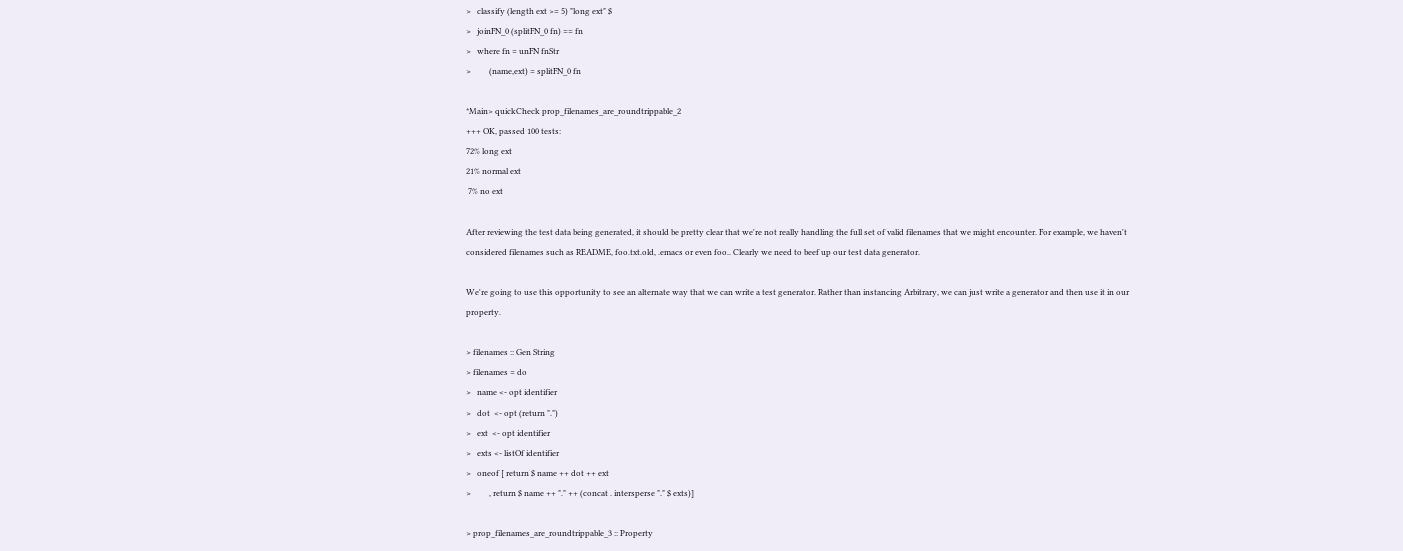>   classify (length ext >= 5) "long ext" $
>   joinFN_0 (splitFN_0 fn) == fn
>   where fn = unFN fnStr
>         (name,ext) = splitFN_0 fn

*Main> quickCheck prop_filenames_are_roundtrippable_2
+++ OK, passed 100 tests:
72% long ext
21% normal ext
 7% no ext

After reviewing the test data being generated, it should be pretty clear that we're not really handling the full set of valid filenames that we might encounter. For example, we haven't considered filenames such as README, foo.txt.old, .emacs or even foo.. Clearly we need to beef up our test data generator.

We're going to use this opportunity to see an alternate way that we can write a test generator. Rather than instancing Arbitrary, we can just write a generator and then use it in our property.

> filenames :: Gen String
> filenames = do
>   name <- opt identifier
>   dot  <- opt (return ".")
>   ext  <- opt identifier
>   exts <- listOf identifier
>   oneof [ return $ name ++ dot ++ ext
>         , return $ name ++ "." ++ (concat . intersperse "." $ exts)]

> prop_filenames_are_roundtrippable_3 :: Property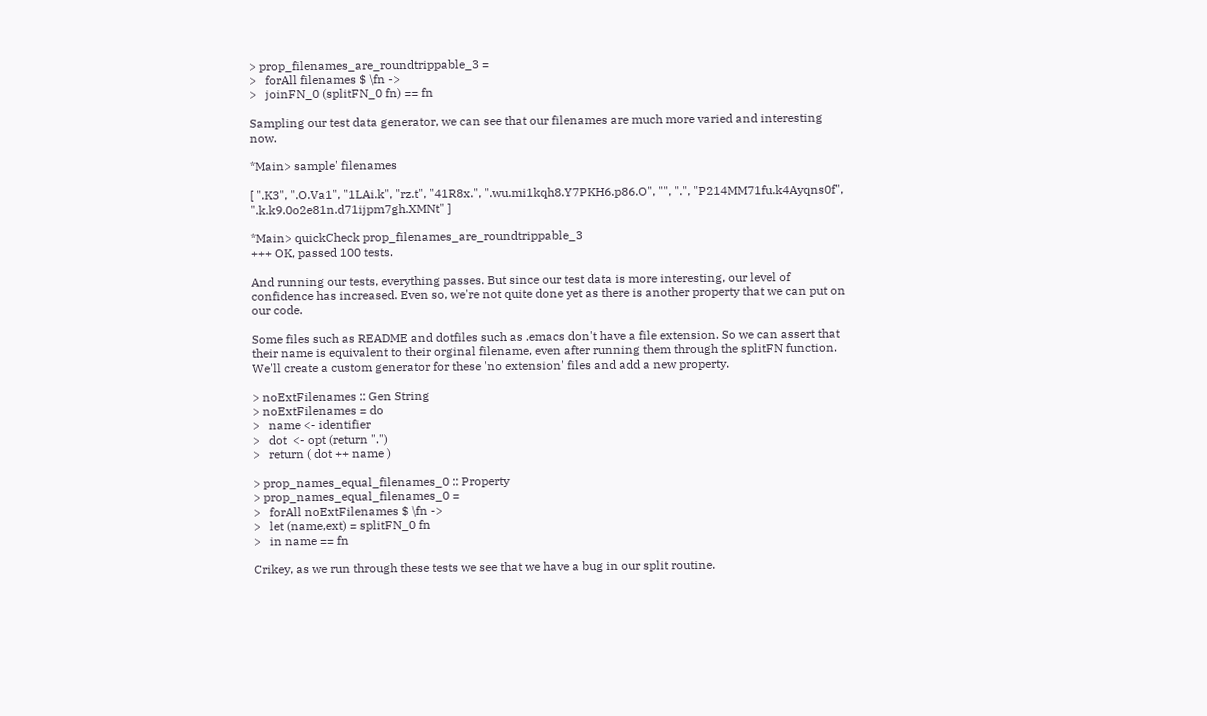> prop_filenames_are_roundtrippable_3 =
>   forAll filenames $ \fn ->
>   joinFN_0 (splitFN_0 fn) == fn

Sampling our test data generator, we can see that our filenames are much more varied and interesting now.

*Main> sample' filenames

[ ".K3", ".O.Va1", "1LAi.k", "rz.t", "41R8x.", ".wu.mi1kqh8.Y7PKH6.p86.O", "", ".", "P214MM71fu.k4Ayqns0f", ".k.k9.0o2e81n.d71ijpm7gh.XMNt" ]

*Main> quickCheck prop_filenames_are_roundtrippable_3
+++ OK, passed 100 tests.

And running our tests, everything passes. But since our test data is more interesting, our level of confidence has increased. Even so, we're not quite done yet as there is another property that we can put on our code.

Some files such as README and dotfiles such as .emacs don't have a file extension. So we can assert that their name is equivalent to their orginal filename, even after running them through the splitFN function. We'll create a custom generator for these 'no extension' files and add a new property.

> noExtFilenames :: Gen String
> noExtFilenames = do
>   name <- identifier
>   dot  <- opt (return ".")
>   return ( dot ++ name )

> prop_names_equal_filenames_0 :: Property
> prop_names_equal_filenames_0 =
>   forAll noExtFilenames $ \fn ->
>   let (name,ext) = splitFN_0 fn
>   in name == fn

Crikey, as we run through these tests we see that we have a bug in our split routine.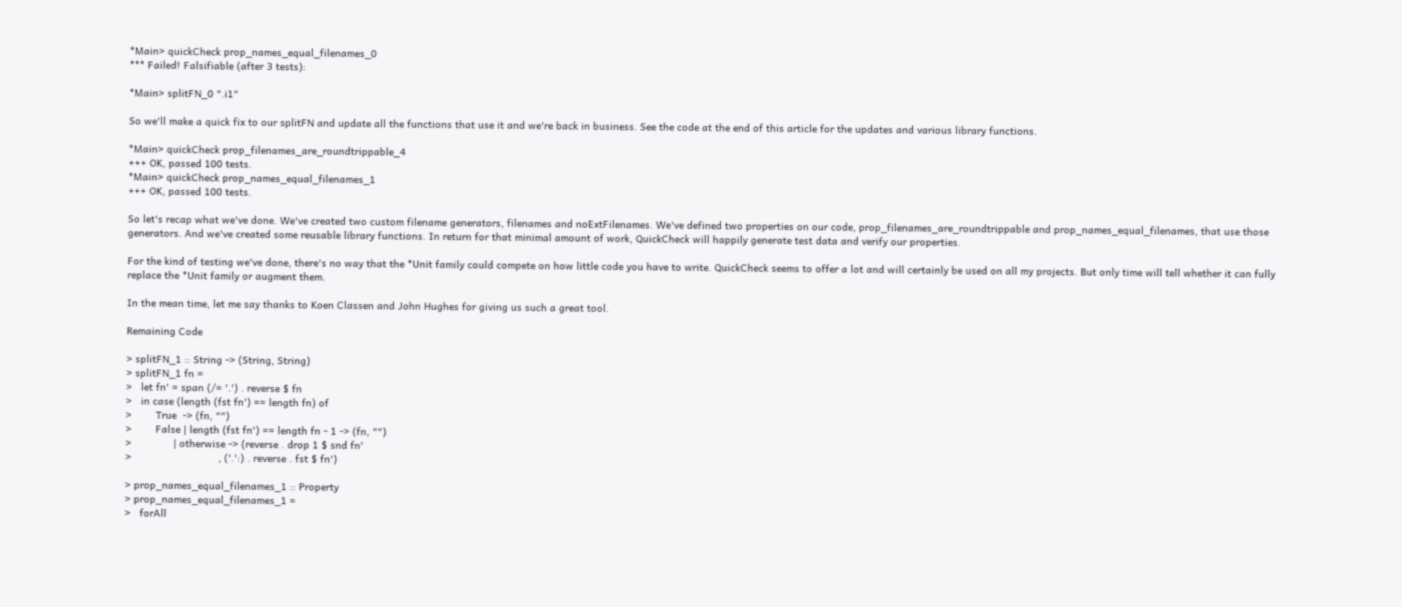*Main> quickCheck prop_names_equal_filenames_0
*** Failed! Falsifiable (after 3 tests):

*Main> splitFN_0 ".i1"

So we'll make a quick fix to our splitFN and update all the functions that use it and we're back in business. See the code at the end of this article for the updates and various library functions.

*Main> quickCheck prop_filenames_are_roundtrippable_4
+++ OK, passed 100 tests.
*Main> quickCheck prop_names_equal_filenames_1
+++ OK, passed 100 tests.

So let's recap what we've done. We've created two custom filename generators, filenames and noExtFilenames. We've defined two properties on our code, prop_filenames_are_roundtrippable and prop_names_equal_filenames, that use those generators. And we've created some reusable library functions. In return for that minimal amount of work, QuickCheck will happily generate test data and verify our properties.

For the kind of testing we've done, there's no way that the *Unit family could compete on how little code you have to write. QuickCheck seems to offer a lot and will certainly be used on all my projects. But only time will tell whether it can fully replace the *Unit family or augment them.

In the mean time, let me say thanks to Koen Classen and John Hughes for giving us such a great tool.

Remaining Code

> splitFN_1 :: String -> (String, String)
> splitFN_1 fn =
>   let fn' = span (/= '.') . reverse $ fn
>   in case (length (fst fn') == length fn) of
>        True  -> (fn, "")
>        False | length (fst fn') == length fn - 1 -> (fn, "")
>              | otherwise -> (reverse . drop 1 $ snd fn'
>                             , ('.':) . reverse . fst $ fn')

> prop_names_equal_filenames_1 :: Property
> prop_names_equal_filenames_1 =
>   forAll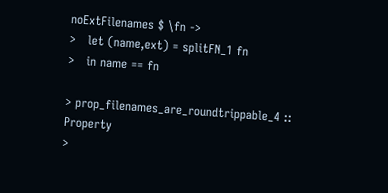noExtFilenames $ \fn ->
>   let (name,ext) = splitFN_1 fn
>   in name == fn

> prop_filenames_are_roundtrippable_4 :: Property
>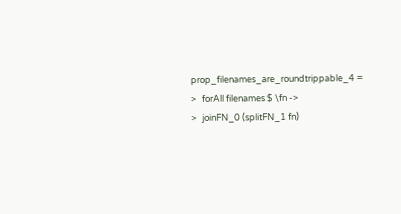prop_filenames_are_roundtrippable_4 =
>   forAll filenames $ \fn ->
>   joinFN_0 (splitFN_1 fn)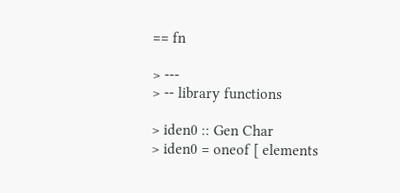== fn

> ---
> -- library functions

> iden0 :: Gen Char
> iden0 = oneof [ elements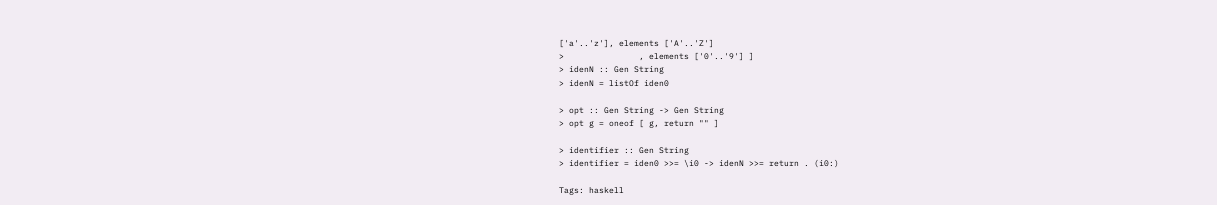['a'..'z'], elements ['A'..'Z']
>               , elements ['0'..'9'] ]
> idenN :: Gen String
> idenN = listOf iden0

> opt :: Gen String -> Gen String
> opt g = oneof [ g, return "" ]

> identifier :: Gen String
> identifier = iden0 >>= \i0 -> idenN >>= return . (i0:)

Tags: haskell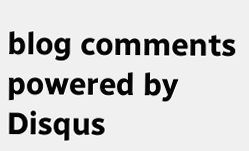blog comments powered by Disqus